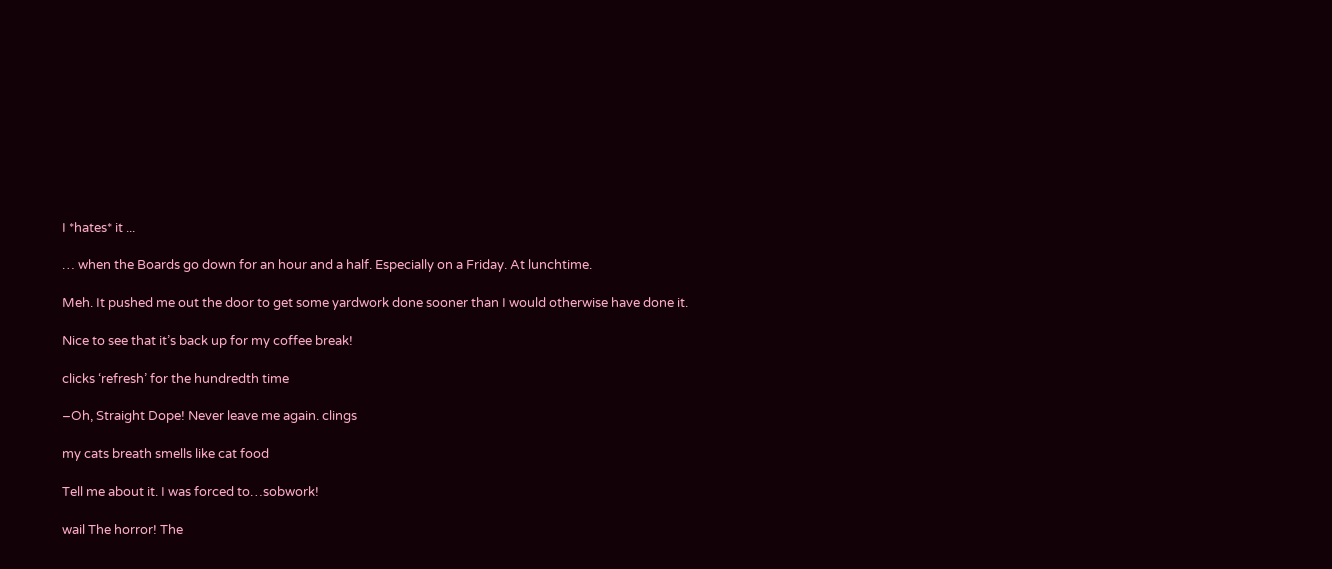I *hates* it ...

… when the Boards go down for an hour and a half. Especially on a Friday. At lunchtime.

Meh. It pushed me out the door to get some yardwork done sooner than I would otherwise have done it.

Nice to see that it’s back up for my coffee break!

clicks ‘refresh’ for the hundredth time

–Oh, Straight Dope! Never leave me again. clings

my cats breath smells like cat food

Tell me about it. I was forced to…sobwork!

wail The horror! The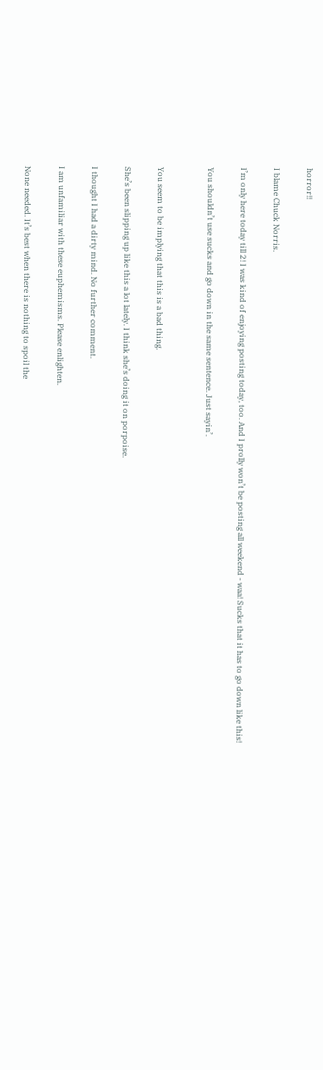horror!!

I blame Chuck Norris.

I’m only here today till 2! I was kind of enjoying posting today, too. And I prolly won’t be posting all weekend - waa! Sucks that it has to go down like this!

You shouldn’t use sucks and go down in the same sentence. Just sayin’.


You seem to be implying that this is a bad thing.

She’s been slipping up like this a lot lately. I think she’s doing it on porpoise.

I thought I had a dirty mind. No further comment.

I am unfamiliar with these euphemisms. Please enlighten.

None needed. It’s best when there is nothing to spoil the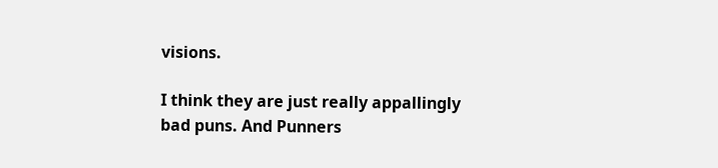visions.

I think they are just really appallingly bad puns. And Punners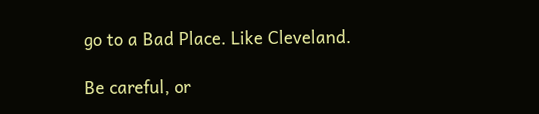go to a Bad Place. Like Cleveland.

Be careful, or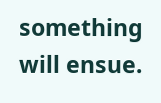something will ensue.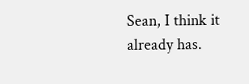Sean, I think it already has.